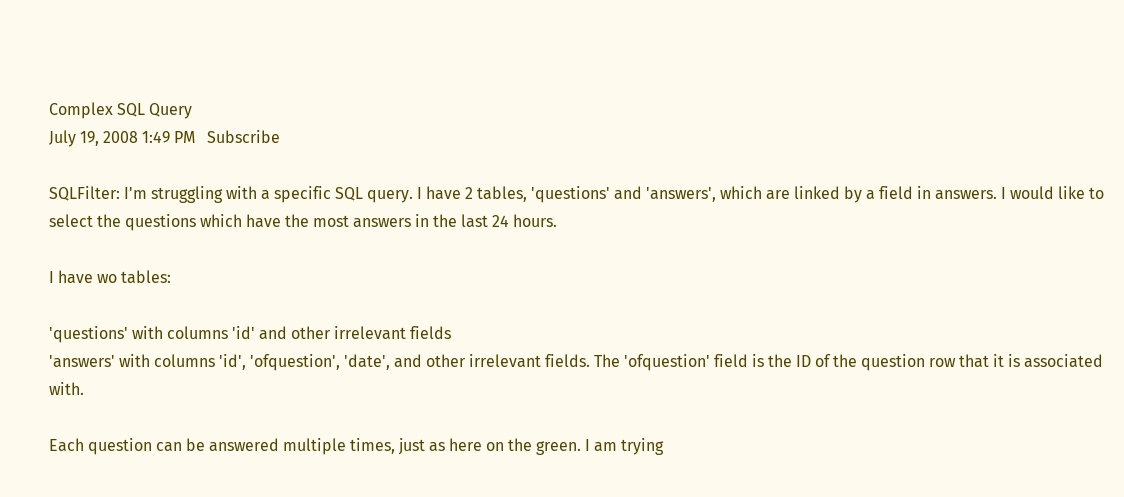Complex SQL Query
July 19, 2008 1:49 PM   Subscribe

SQLFilter: I'm struggling with a specific SQL query. I have 2 tables, 'questions' and 'answers', which are linked by a field in answers. I would like to select the questions which have the most answers in the last 24 hours.

I have wo tables:

'questions' with columns 'id' and other irrelevant fields
'answers' with columns 'id', 'ofquestion', 'date', and other irrelevant fields. The 'ofquestion' field is the ID of the question row that it is associated with.

Each question can be answered multiple times, just as here on the green. I am trying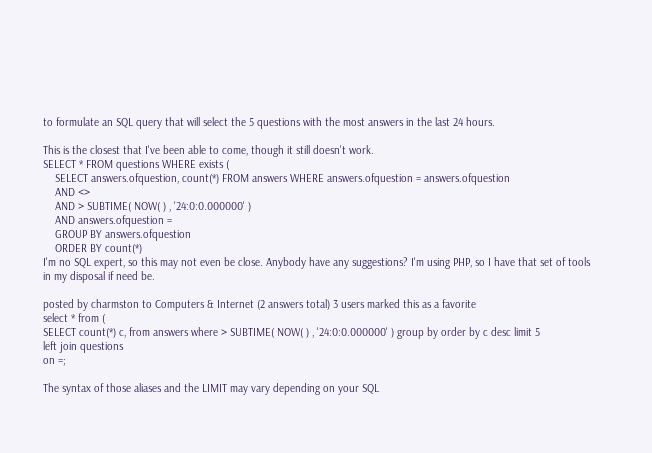to formulate an SQL query that will select the 5 questions with the most answers in the last 24 hours.

This is the closest that I've been able to come, though it still doesn't work.
SELECT * FROM questions WHERE exists (
    SELECT answers.ofquestion, count(*) FROM answers WHERE answers.ofquestion = answers.ofquestion
    AND <>
    AND > SUBTIME( NOW( ) , '24:0:0.000000' )
    AND answers.ofquestion =
    GROUP BY answers.ofquestion
    ORDER BY count(*)
I'm no SQL expert, so this may not even be close. Anybody have any suggestions? I'm using PHP, so I have that set of tools in my disposal if need be.

posted by charmston to Computers & Internet (2 answers total) 3 users marked this as a favorite
select * from (
SELECT count(*) c, from answers where > SUBTIME( NOW( ) , '24:0:0.000000' ) group by order by c desc limit 5
left join questions
on =;

The syntax of those aliases and the LIMIT may vary depending on your SQL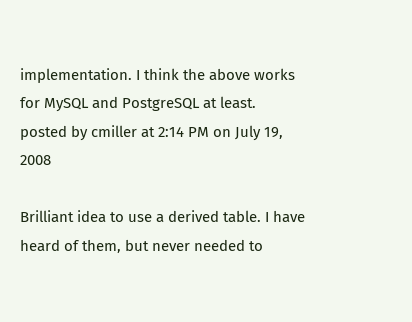implementation. I think the above works for MySQL and PostgreSQL at least.
posted by cmiller at 2:14 PM on July 19, 2008

Brilliant idea to use a derived table. I have heard of them, but never needed to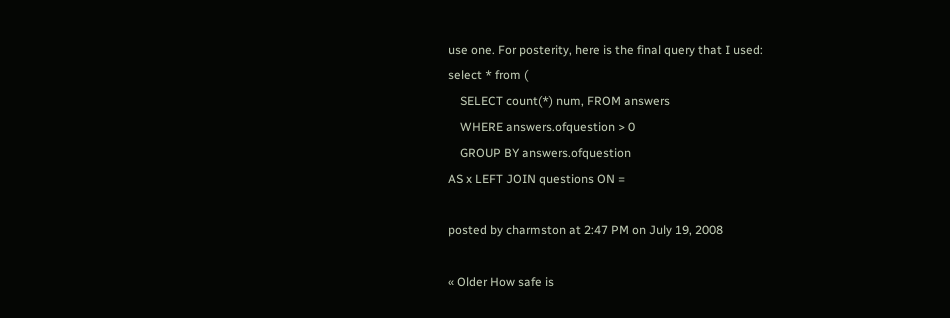use one. For posterity, here is the final query that I used:
select * from (
    SELECT count(*) num, FROM answers
    WHERE answers.ofquestion > 0
    GROUP BY answers.ofquestion
AS x LEFT JOIN questions ON =

posted by charmston at 2:47 PM on July 19, 2008

« Older How safe is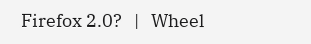Firefox 2.0?   |   Wheel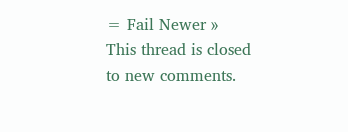= Fail Newer »
This thread is closed to new comments.